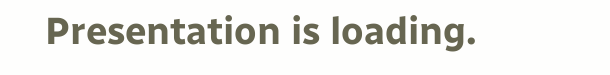Presentation is loading.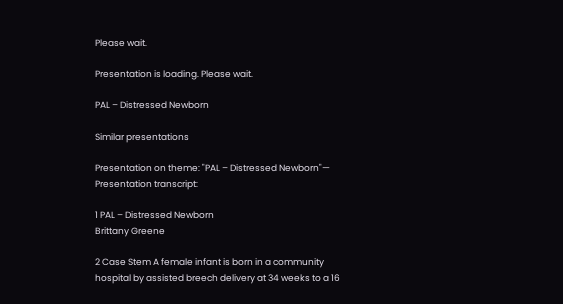Please wait.

Presentation is loading. Please wait.

PAL – Distressed Newborn

Similar presentations

Presentation on theme: "PAL – Distressed Newborn"— Presentation transcript:

1 PAL – Distressed Newborn
Brittany Greene

2 Case Stem A female infant is born in a community hospital by assisted breech delivery at 34 weeks to a 16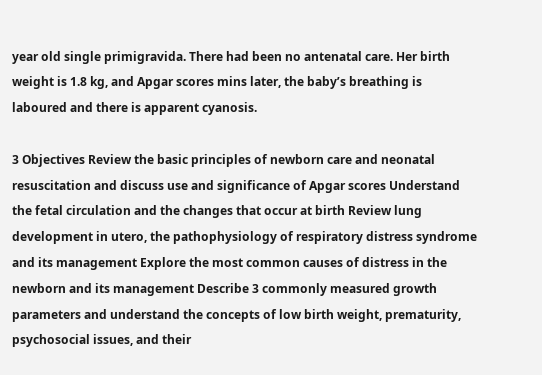year old single primigravida. There had been no antenatal care. Her birth weight is 1.8 kg, and Apgar scores mins later, the baby’s breathing is laboured and there is apparent cyanosis.

3 Objectives Review the basic principles of newborn care and neonatal resuscitation and discuss use and significance of Apgar scores Understand the fetal circulation and the changes that occur at birth Review lung development in utero, the pathophysiology of respiratory distress syndrome and its management Explore the most common causes of distress in the newborn and its management Describe 3 commonly measured growth parameters and understand the concepts of low birth weight, prematurity, psychosocial issues, and their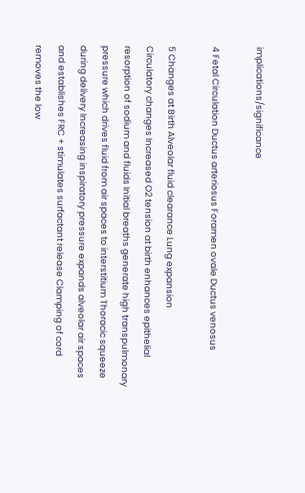implications/significance

4 Fetal Circulation Ductus arteriosus Foramen ovale Ductus venosus

5 Changes at Birth Alveolar fluid clearance Lung expansion
Circulatory changes Increased O2 tension at birth enhances epithelial resorption of sodium and fluids Initial breaths generate high transpulmonary pressure which drives fluid from air spaces to interstitium Thoracic squeeze during delivery Increasing inspiratory pressure expands alveolar air spaces and establishes FRC + stimulates surfactant release Clamping of cord removes the low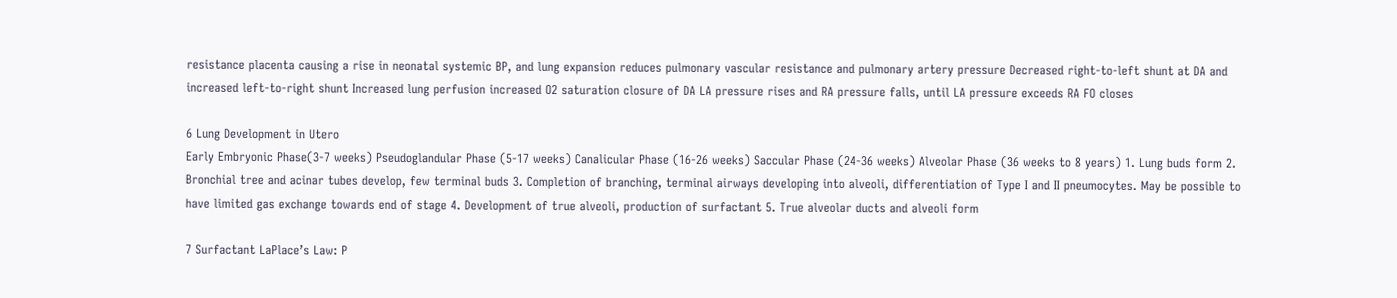resistance placenta causing a rise in neonatal systemic BP, and lung expansion reduces pulmonary vascular resistance and pulmonary artery pressure Decreased right-to-left shunt at DA and increased left-to-right shunt Increased lung perfusion increased O2 saturation closure of DA LA pressure rises and RA pressure falls, until LA pressure exceeds RA FO closes

6 Lung Development in Utero
Early Embryonic Phase(3-7 weeks) Pseudoglandular Phase (5-17 weeks) Canalicular Phase (16-26 weeks) Saccular Phase (24-36 weeks) Alveolar Phase (36 weeks to 8 years) 1. Lung buds form 2. Bronchial tree and acinar tubes develop, few terminal buds 3. Completion of branching, terminal airways developing into alveoli, differentiation of Type I and II pneumocytes. May be possible to have limited gas exchange towards end of stage 4. Development of true alveoli, production of surfactant 5. True alveolar ducts and alveoli form

7 Surfactant LaPlace’s Law: P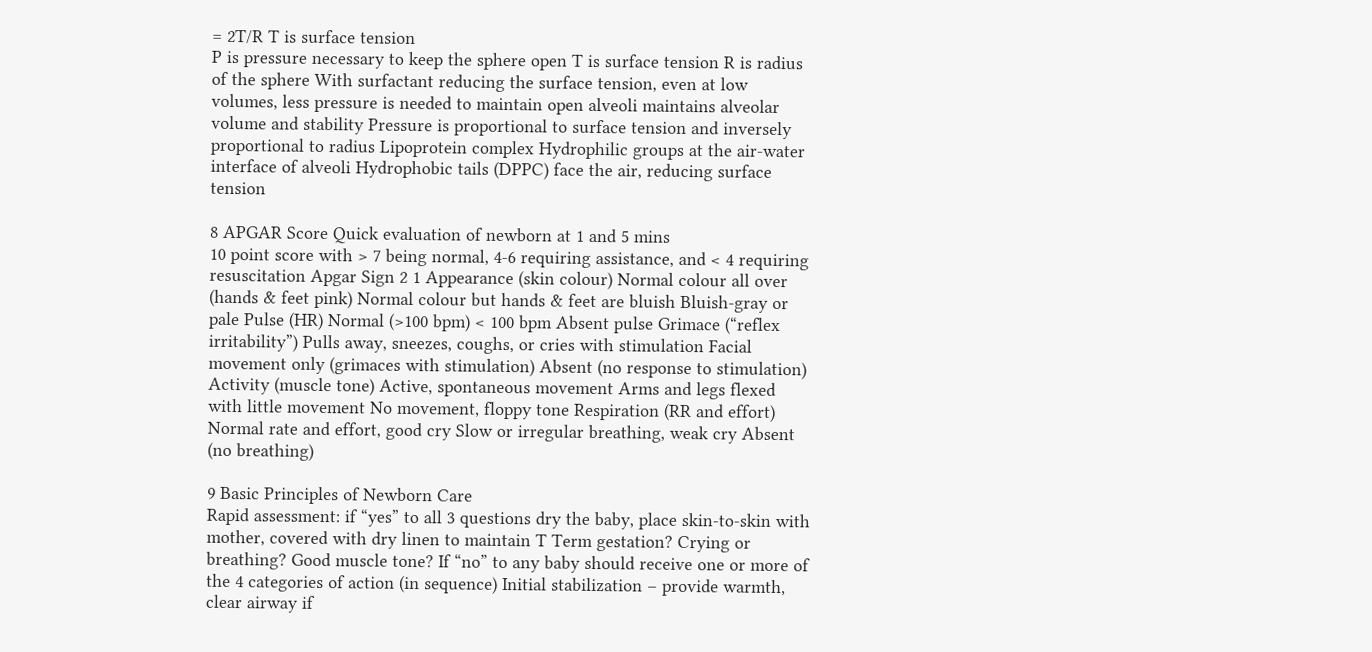= 2T/R T is surface tension
P is pressure necessary to keep the sphere open T is surface tension R is radius of the sphere With surfactant reducing the surface tension, even at low volumes, less pressure is needed to maintain open alveoli maintains alveolar volume and stability Pressure is proportional to surface tension and inversely proportional to radius Lipoprotein complex Hydrophilic groups at the air-water interface of alveoli Hydrophobic tails (DPPC) face the air, reducing surface tension

8 APGAR Score Quick evaluation of newborn at 1 and 5 mins
10 point score with > 7 being normal, 4-6 requiring assistance, and < 4 requiring resuscitation Apgar Sign 2 1 Appearance (skin colour) Normal colour all over (hands & feet pink) Normal colour but hands & feet are bluish Bluish-gray or pale Pulse (HR) Normal (>100 bpm) < 100 bpm Absent pulse Grimace (“reflex irritability”) Pulls away, sneezes, coughs, or cries with stimulation Facial movement only (grimaces with stimulation) Absent (no response to stimulation) Activity (muscle tone) Active, spontaneous movement Arms and legs flexed with little movement No movement, floppy tone Respiration (RR and effort) Normal rate and effort, good cry Slow or irregular breathing, weak cry Absent (no breathing)

9 Basic Principles of Newborn Care
Rapid assessment: if “yes” to all 3 questions dry the baby, place skin-to-skin with mother, covered with dry linen to maintain T Term gestation? Crying or breathing? Good muscle tone? If “no” to any baby should receive one or more of the 4 categories of action (in sequence) Initial stabilization – provide warmth, clear airway if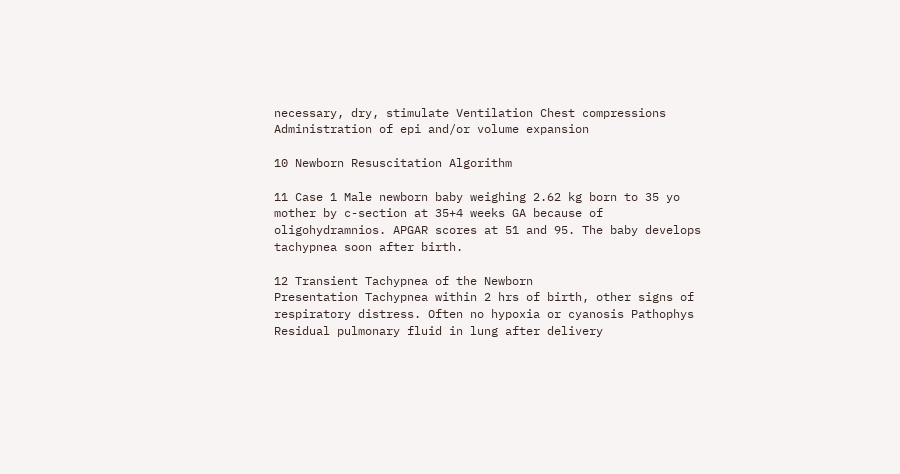necessary, dry, stimulate Ventilation Chest compressions Administration of epi and/or volume expansion

10 Newborn Resuscitation Algorithm

11 Case 1 Male newborn baby weighing 2.62 kg born to 35 yo mother by c-section at 35+4 weeks GA because of oligohydramnios. APGAR scores at 51 and 95. The baby develops tachypnea soon after birth.

12 Transient Tachypnea of the Newborn
Presentation Tachypnea within 2 hrs of birth, other signs of respiratory distress. Often no hypoxia or cyanosis Pathophys Residual pulmonary fluid in lung after delivery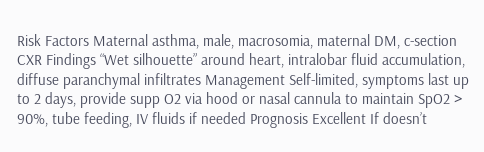Risk Factors Maternal asthma, male, macrosomia, maternal DM, c-section CXR Findings “Wet silhouette” around heart, intralobar fluid accumulation, diffuse paranchymal infiltrates Management Self-limited, symptoms last up to 2 days, provide supp O2 via hood or nasal cannula to maintain SpO2 > 90%, tube feeding, IV fluids if needed Prognosis Excellent If doesn’t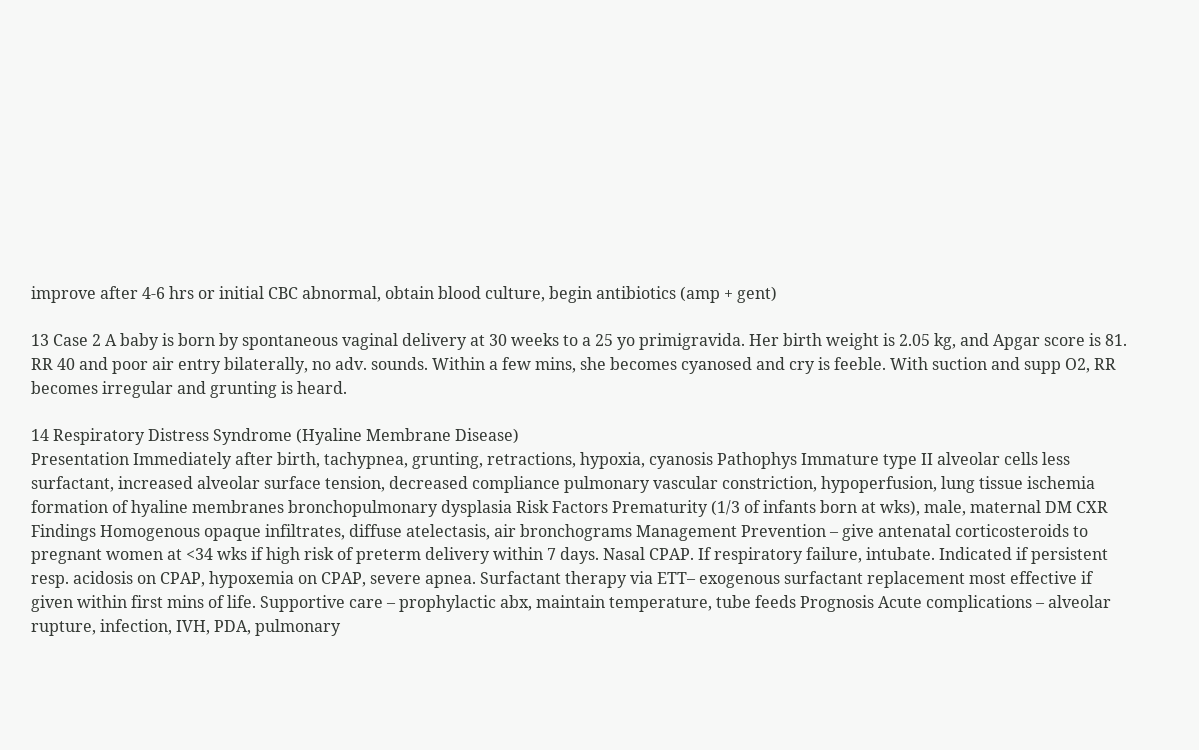improve after 4-6 hrs or initial CBC abnormal, obtain blood culture, begin antibiotics (amp + gent)

13 Case 2 A baby is born by spontaneous vaginal delivery at 30 weeks to a 25 yo primigravida. Her birth weight is 2.05 kg, and Apgar score is 81. RR 40 and poor air entry bilaterally, no adv. sounds. Within a few mins, she becomes cyanosed and cry is feeble. With suction and supp O2, RR becomes irregular and grunting is heard.

14 Respiratory Distress Syndrome (Hyaline Membrane Disease)
Presentation Immediately after birth, tachypnea, grunting, retractions, hypoxia, cyanosis Pathophys Immature type II alveolar cells less surfactant, increased alveolar surface tension, decreased compliance pulmonary vascular constriction, hypoperfusion, lung tissue ischemia formation of hyaline membranes bronchopulmonary dysplasia Risk Factors Prematurity (1/3 of infants born at wks), male, maternal DM CXR Findings Homogenous opaque infiltrates, diffuse atelectasis, air bronchograms Management Prevention – give antenatal corticosteroids to pregnant women at <34 wks if high risk of preterm delivery within 7 days. Nasal CPAP. If respiratory failure, intubate. Indicated if persistent resp. acidosis on CPAP, hypoxemia on CPAP, severe apnea. Surfactant therapy via ETT– exogenous surfactant replacement most effective if given within first mins of life. Supportive care – prophylactic abx, maintain temperature, tube feeds Prognosis Acute complications – alveolar rupture, infection, IVH, PDA, pulmonary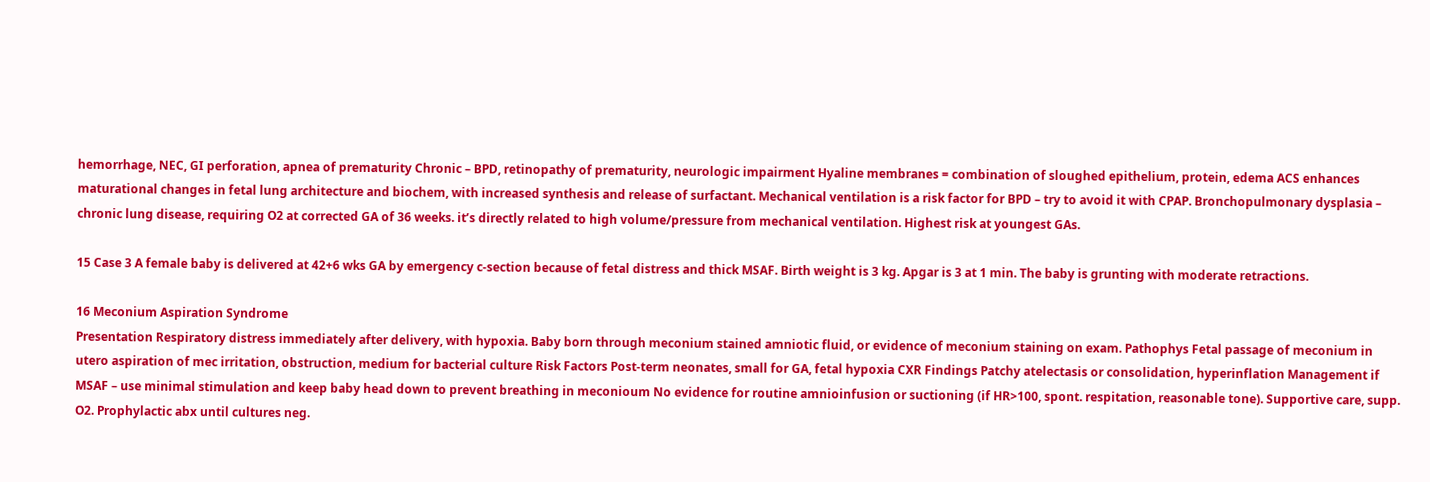hemorrhage, NEC, GI perforation, apnea of prematurity Chronic – BPD, retinopathy of prematurity, neurologic impairment Hyaline membranes = combination of sloughed epithelium, protein, edema ACS enhances maturational changes in fetal lung architecture and biochem, with increased synthesis and release of surfactant. Mechanical ventilation is a risk factor for BPD – try to avoid it with CPAP. Bronchopulmonary dysplasia – chronic lung disease, requiring O2 at corrected GA of 36 weeks. it’s directly related to high volume/pressure from mechanical ventilation. Highest risk at youngest GAs.

15 Case 3 A female baby is delivered at 42+6 wks GA by emergency c-section because of fetal distress and thick MSAF. Birth weight is 3 kg. Apgar is 3 at 1 min. The baby is grunting with moderate retractions.

16 Meconium Aspiration Syndrome
Presentation Respiratory distress immediately after delivery, with hypoxia. Baby born through meconium stained amniotic fluid, or evidence of meconium staining on exam. Pathophys Fetal passage of meconium in utero aspiration of mec irritation, obstruction, medium for bacterial culture Risk Factors Post-term neonates, small for GA, fetal hypoxia CXR Findings Patchy atelectasis or consolidation, hyperinflation Management if MSAF – use minimal stimulation and keep baby head down to prevent breathing in meconioum No evidence for routine amnioinfusion or suctioning (if HR>100, spont. respitation, reasonable tone). Supportive care, supp. O2. Prophylactic abx until cultures neg.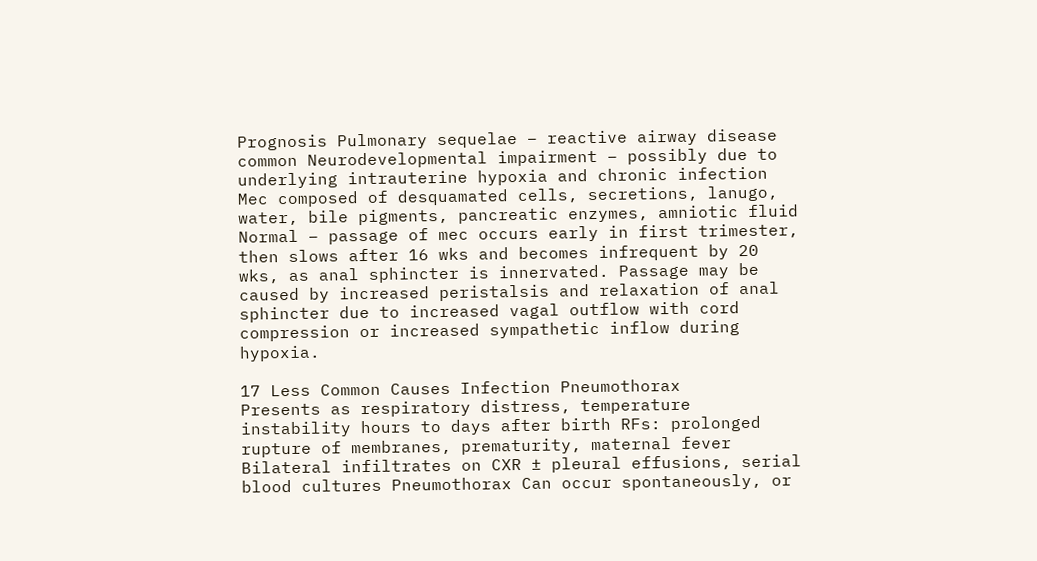Prognosis Pulmonary sequelae – reactive airway disease common Neurodevelopmental impairment – possibly due to underlying intrauterine hypoxia and chronic infection Mec composed of desquamated cells, secretions, lanugo, water, bile pigments, pancreatic enzymes, amniotic fluid Normal – passage of mec occurs early in first trimester, then slows after 16 wks and becomes infrequent by 20 wks, as anal sphincter is innervated. Passage may be caused by increased peristalsis and relaxation of anal sphincter due to increased vagal outflow with cord compression or increased sympathetic inflow during hypoxia.

17 Less Common Causes Infection Pneumothorax
Presents as respiratory distress, temperature instability hours to days after birth RFs: prolonged rupture of membranes, prematurity, maternal fever Bilateral infiltrates on CXR ± pleural effusions, serial blood cultures Pneumothorax Can occur spontaneously, or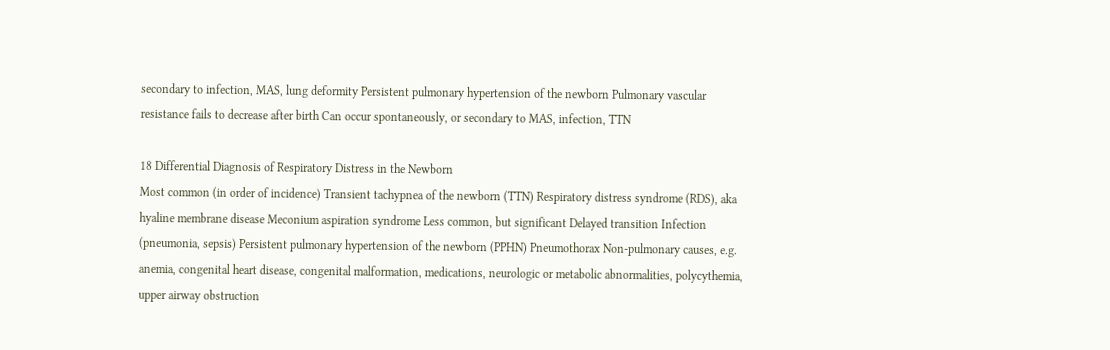secondary to infection, MAS, lung deformity Persistent pulmonary hypertension of the newborn Pulmonary vascular resistance fails to decrease after birth Can occur spontaneously, or secondary to MAS, infection, TTN

18 Differential Diagnosis of Respiratory Distress in the Newborn
Most common (in order of incidence) Transient tachypnea of the newborn (TTN) Respiratory distress syndrome (RDS), aka hyaline membrane disease Meconium aspiration syndrome Less common, but significant Delayed transition Infection (pneumonia, sepsis) Persistent pulmonary hypertension of the newborn (PPHN) Pneumothorax Non-pulmonary causes, e.g. anemia, congenital heart disease, congenital malformation, medications, neurologic or metabolic abnormalities, polycythemia, upper airway obstruction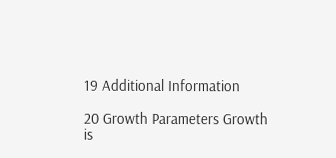19 Additional Information

20 Growth Parameters Growth is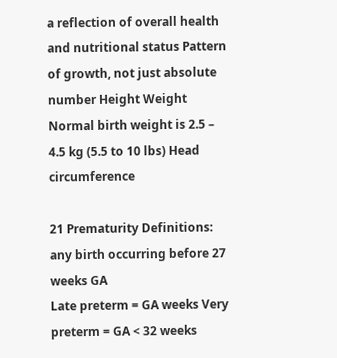a reflection of overall health and nutritional status Pattern of growth, not just absolute number Height Weight Normal birth weight is 2.5 – 4.5 kg (5.5 to 10 lbs) Head circumference

21 Prematurity Definitions: any birth occurring before 27 weeks GA
Late preterm = GA weeks Very preterm = GA < 32 weeks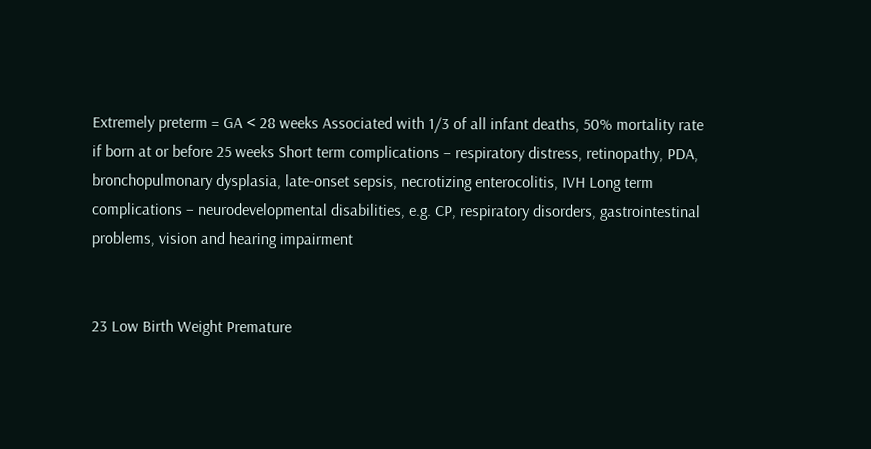Extremely preterm = GA < 28 weeks Associated with 1/3 of all infant deaths, 50% mortality rate if born at or before 25 weeks Short term complications – respiratory distress, retinopathy, PDA, bronchopulmonary dysplasia, late-onset sepsis, necrotizing enterocolitis, IVH Long term complications – neurodevelopmental disabilities, e.g. CP, respiratory disorders, gastrointestinal problems, vision and hearing impairment


23 Low Birth Weight Premature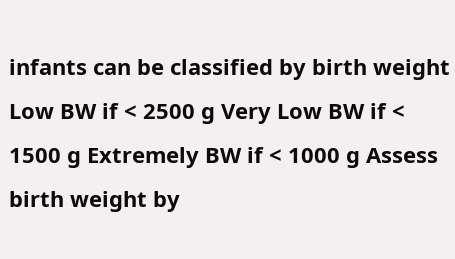infants can be classified by birth weight
Low BW if < 2500 g Very Low BW if < 1500 g Extremely BW if < 1000 g Assess birth weight by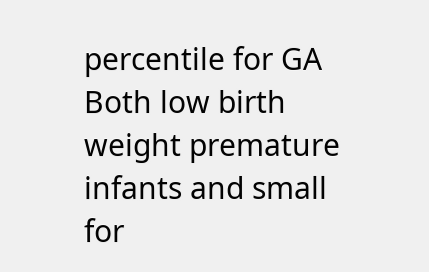percentile for GA Both low birth weight premature infants and small for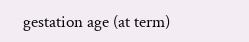gestation age (at term)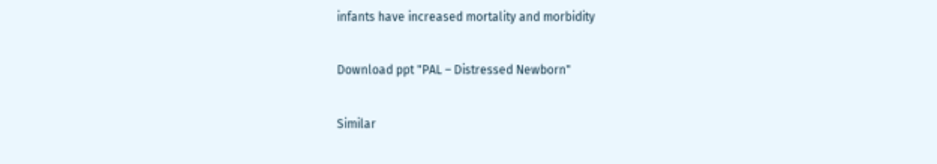infants have increased mortality and morbidity

Download ppt "PAL – Distressed Newborn"

Similar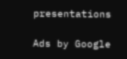presentations

Ads by Google